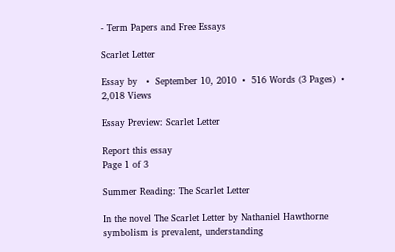- Term Papers and Free Essays

Scarlet Letter

Essay by   •  September 10, 2010  •  516 Words (3 Pages)  •  2,018 Views

Essay Preview: Scarlet Letter

Report this essay
Page 1 of 3

Summer Reading: The Scarlet Letter

In the novel The Scarlet Letter by Nathaniel Hawthorne symbolism is prevalent, understanding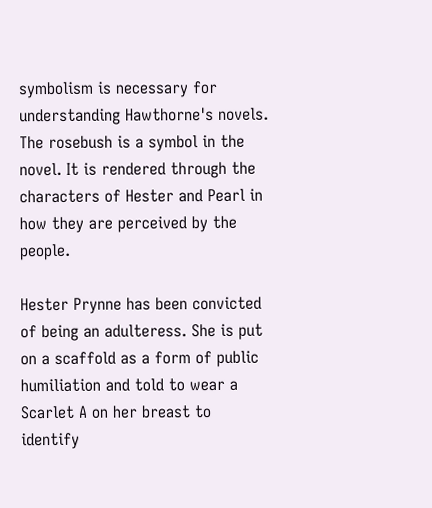symbolism is necessary for understanding Hawthorne's novels. The rosebush is a symbol in the novel. It is rendered through the characters of Hester and Pearl in how they are perceived by the people.

Hester Prynne has been convicted of being an adulteress. She is put on a scaffold as a form of public humiliation and told to wear a Scarlet A on her breast to identify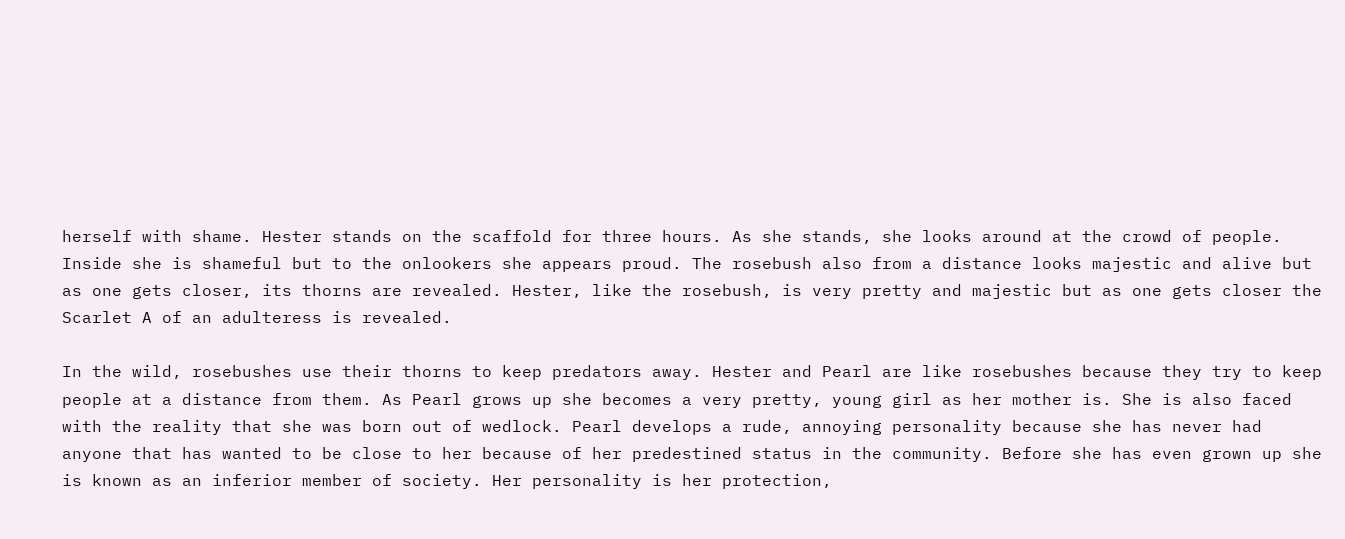herself with shame. Hester stands on the scaffold for three hours. As she stands, she looks around at the crowd of people. Inside she is shameful but to the onlookers she appears proud. The rosebush also from a distance looks majestic and alive but as one gets closer, its thorns are revealed. Hester, like the rosebush, is very pretty and majestic but as one gets closer the Scarlet A of an adulteress is revealed.

In the wild, rosebushes use their thorns to keep predators away. Hester and Pearl are like rosebushes because they try to keep people at a distance from them. As Pearl grows up she becomes a very pretty, young girl as her mother is. She is also faced with the reality that she was born out of wedlock. Pearl develops a rude, annoying personality because she has never had anyone that has wanted to be close to her because of her predestined status in the community. Before she has even grown up she is known as an inferior member of society. Her personality is her protection,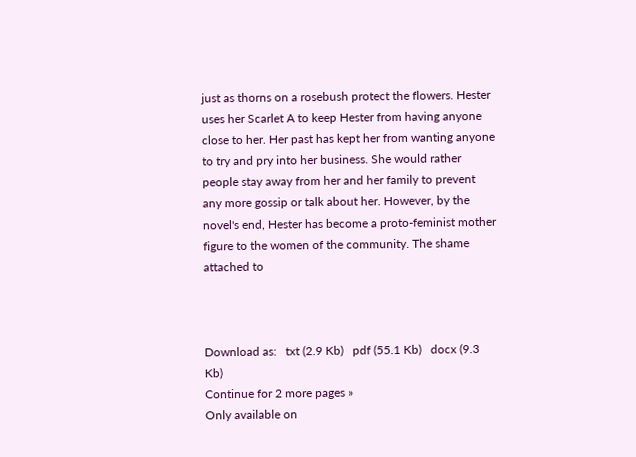just as thorns on a rosebush protect the flowers. Hester uses her Scarlet A to keep Hester from having anyone close to her. Her past has kept her from wanting anyone to try and pry into her business. She would rather people stay away from her and her family to prevent any more gossip or talk about her. However, by the novel's end, Hester has become a proto-feminist mother figure to the women of the community. The shame attached to



Download as:   txt (2.9 Kb)   pdf (55.1 Kb)   docx (9.3 Kb)
Continue for 2 more pages »
Only available on